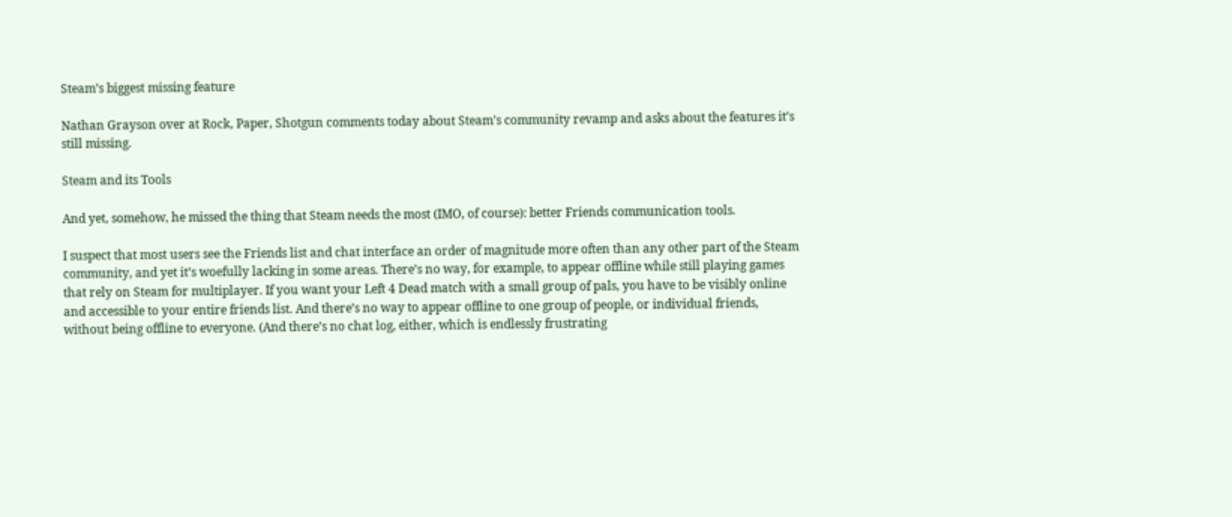Steam’s biggest missing feature

Nathan Grayson over at Rock, Paper, Shotgun comments today about Steam’s community revamp and asks about the features it’s still missing.

Steam and its Tools

And yet, somehow, he missed the thing that Steam needs the most (IMO, of course): better Friends communication tools.

I suspect that most users see the Friends list and chat interface an order of magnitude more often than any other part of the Steam community, and yet it’s woefully lacking in some areas. There’s no way, for example, to appear offline while still playing games that rely on Steam for multiplayer. If you want your Left 4 Dead match with a small group of pals, you have to be visibly online and accessible to your entire friends list. And there’s no way to appear offline to one group of people, or individual friends, without being offline to everyone. (And there’s no chat log, either, which is endlessly frustrating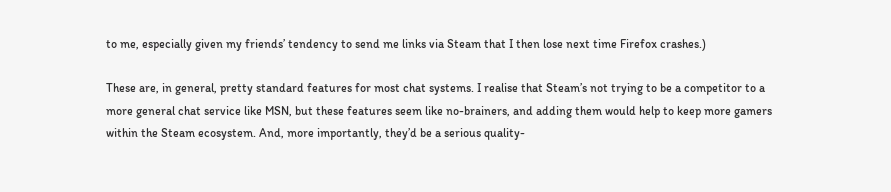to me, especially given my friends’ tendency to send me links via Steam that I then lose next time Firefox crashes.)

These are, in general, pretty standard features for most chat systems. I realise that Steam’s not trying to be a competitor to a more general chat service like MSN, but these features seem like no-brainers, and adding them would help to keep more gamers within the Steam ecosystem. And, more importantly, they’d be a serious quality-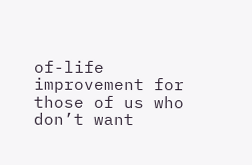of-life improvement for those of us who don’t want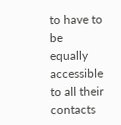to have to be equally accessible to all their contacts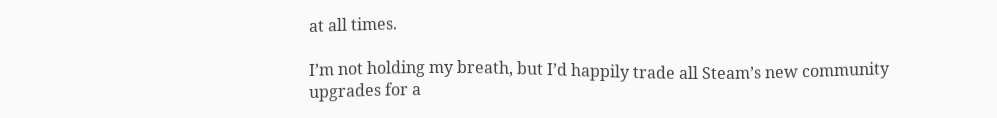at all times.

I’m not holding my breath, but I’d happily trade all Steam’s new community upgrades for a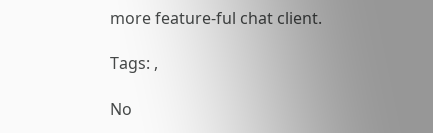more feature-ful chat client.

Tags: ,

No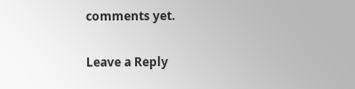comments yet.

Leave a Reply